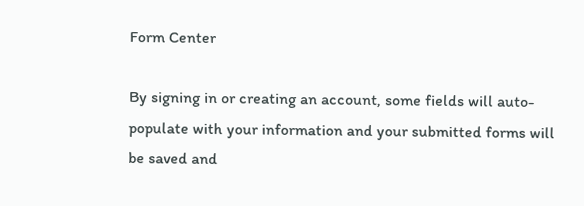Form Center

By signing in or creating an account, some fields will auto-populate with your information and your submitted forms will be saved and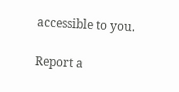accessible to you.

Report a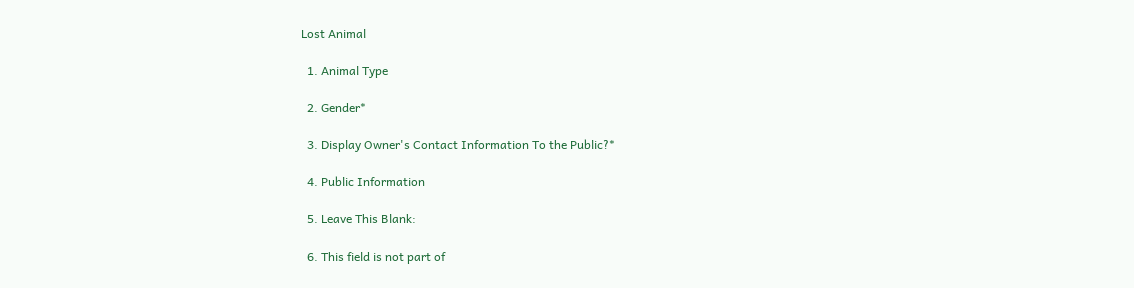Lost Animal

  1. Animal Type

  2. Gender*

  3. Display Owner's Contact Information To the Public?*

  4. Public Information

  5. Leave This Blank:

  6. This field is not part of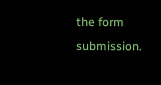the form submission.